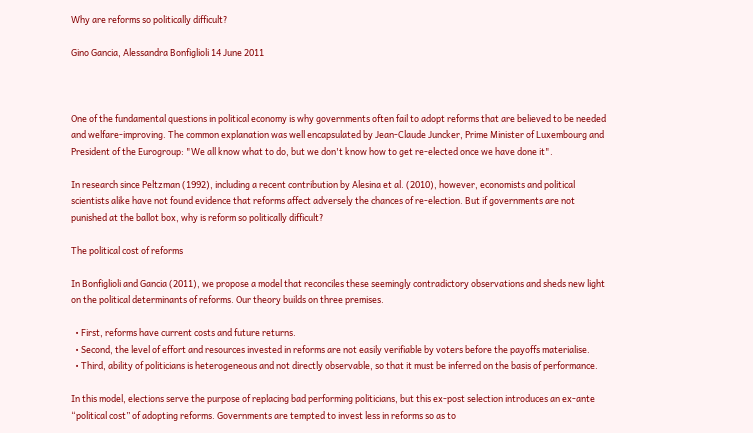Why are reforms so politically difficult?

Gino Gancia, Alessandra Bonfiglioli 14 June 2011



One of the fundamental questions in political economy is why governments often fail to adopt reforms that are believed to be needed and welfare-improving. The common explanation was well encapsulated by Jean-Claude Juncker, Prime Minister of Luxembourg and President of the Eurogroup: "We all know what to do, but we don't know how to get re-elected once we have done it".

In research since Peltzman (1992), including a recent contribution by Alesina et al. (2010), however, economists and political scientists alike have not found evidence that reforms affect adversely the chances of re-election. But if governments are not punished at the ballot box, why is reform so politically difficult?

The political cost of reforms

In Bonfiglioli and Gancia (2011), we propose a model that reconciles these seemingly contradictory observations and sheds new light on the political determinants of reforms. Our theory builds on three premises.

  • First, reforms have current costs and future returns.
  • Second, the level of effort and resources invested in reforms are not easily verifiable by voters before the payoffs materialise.
  • Third, ability of politicians is heterogeneous and not directly observable, so that it must be inferred on the basis of performance.

In this model, elections serve the purpose of replacing bad performing politicians, but this ex-post selection introduces an ex-ante “political cost” of adopting reforms. Governments are tempted to invest less in reforms so as to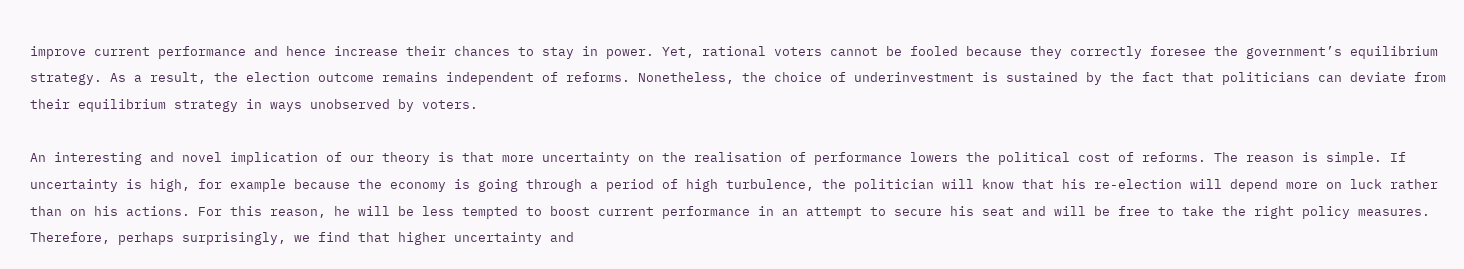improve current performance and hence increase their chances to stay in power. Yet, rational voters cannot be fooled because they correctly foresee the government’s equilibrium strategy. As a result, the election outcome remains independent of reforms. Nonetheless, the choice of underinvestment is sustained by the fact that politicians can deviate from their equilibrium strategy in ways unobserved by voters.

An interesting and novel implication of our theory is that more uncertainty on the realisation of performance lowers the political cost of reforms. The reason is simple. If uncertainty is high, for example because the economy is going through a period of high turbulence, the politician will know that his re-election will depend more on luck rather than on his actions. For this reason, he will be less tempted to boost current performance in an attempt to secure his seat and will be free to take the right policy measures. Therefore, perhaps surprisingly, we find that higher uncertainty and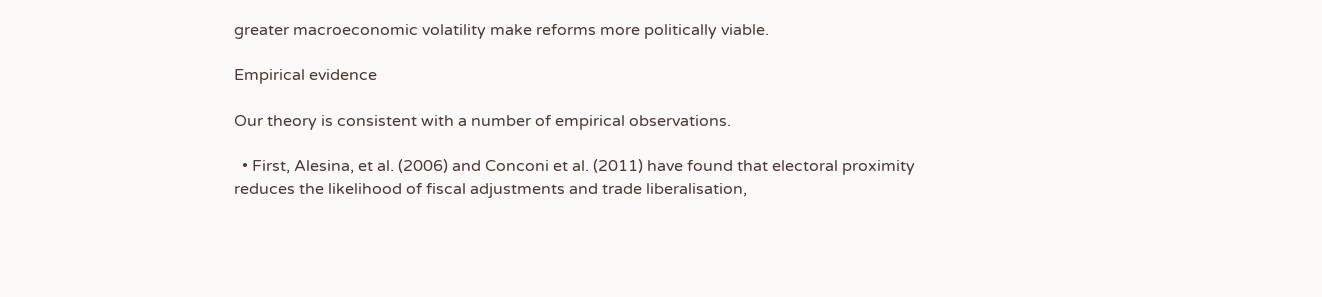greater macroeconomic volatility make reforms more politically viable.

Empirical evidence

Our theory is consistent with a number of empirical observations.

  • First, Alesina, et al. (2006) and Conconi et al. (2011) have found that electoral proximity reduces the likelihood of fiscal adjustments and trade liberalisation,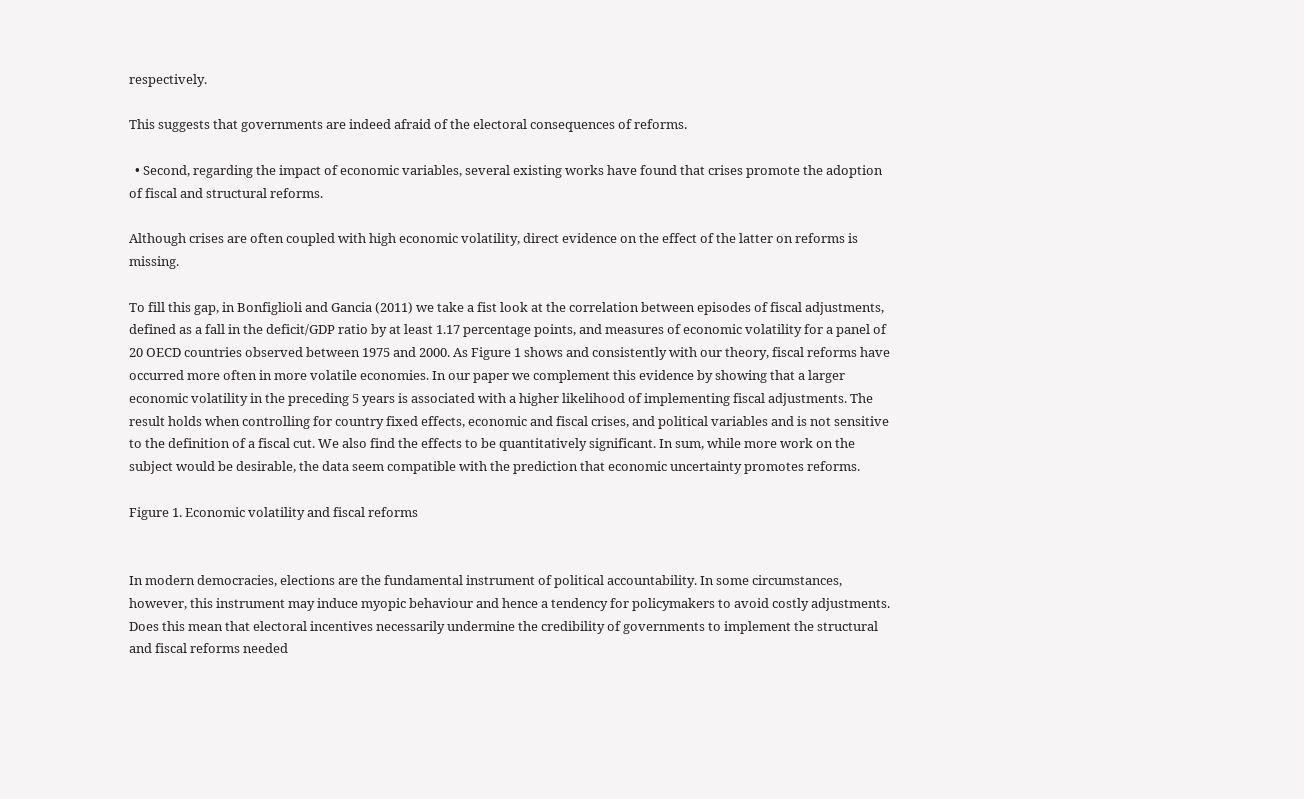respectively.

This suggests that governments are indeed afraid of the electoral consequences of reforms.

  • Second, regarding the impact of economic variables, several existing works have found that crises promote the adoption of fiscal and structural reforms.

Although crises are often coupled with high economic volatility, direct evidence on the effect of the latter on reforms is missing.

To fill this gap, in Bonfiglioli and Gancia (2011) we take a fist look at the correlation between episodes of fiscal adjustments, defined as a fall in the deficit/GDP ratio by at least 1.17 percentage points, and measures of economic volatility for a panel of 20 OECD countries observed between 1975 and 2000. As Figure 1 shows and consistently with our theory, fiscal reforms have occurred more often in more volatile economies. In our paper we complement this evidence by showing that a larger economic volatility in the preceding 5 years is associated with a higher likelihood of implementing fiscal adjustments. The result holds when controlling for country fixed effects, economic and fiscal crises, and political variables and is not sensitive to the definition of a fiscal cut. We also find the effects to be quantitatively significant. In sum, while more work on the subject would be desirable, the data seem compatible with the prediction that economic uncertainty promotes reforms.

Figure 1. Economic volatility and fiscal reforms


In modern democracies, elections are the fundamental instrument of political accountability. In some circumstances, however, this instrument may induce myopic behaviour and hence a tendency for policymakers to avoid costly adjustments. Does this mean that electoral incentives necessarily undermine the credibility of governments to implement the structural and fiscal reforms needed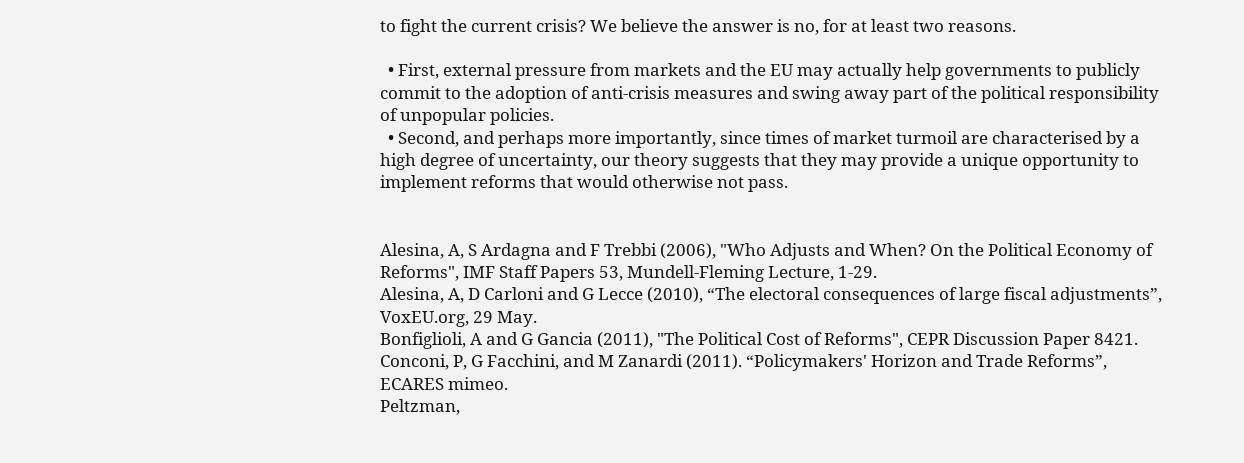to fight the current crisis? We believe the answer is no, for at least two reasons.

  • First, external pressure from markets and the EU may actually help governments to publicly commit to the adoption of anti-crisis measures and swing away part of the political responsibility of unpopular policies.
  • Second, and perhaps more importantly, since times of market turmoil are characterised by a high degree of uncertainty, our theory suggests that they may provide a unique opportunity to implement reforms that would otherwise not pass.


Alesina, A, S Ardagna and F Trebbi (2006), "Who Adjusts and When? On the Political Economy of Reforms", IMF Staff Papers 53, Mundell-Fleming Lecture, 1-29.
Alesina, A, D Carloni and G Lecce (2010), “The electoral consequences of large fiscal adjustments”, VoxEU.org, 29 May.
Bonfiglioli, A and G Gancia (2011), "The Political Cost of Reforms", CEPR Discussion Paper 8421.
Conconi, P, G Facchini, and M Zanardi (2011). “Policymakers' Horizon and Trade Reforms”, ECARES mimeo.
Peltzman,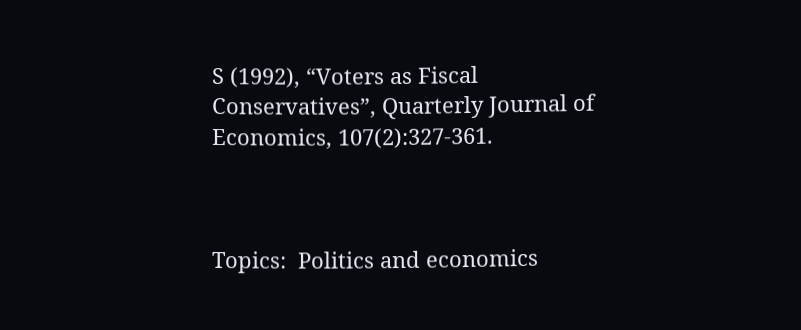S (1992), “Voters as Fiscal Conservatives”, Quarterly Journal of Economics, 107(2):327-361.



Topics:  Politics and economics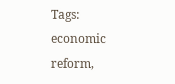Tags:  economic reform,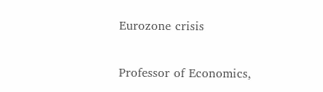Eurozone crisis

Professor of Economics,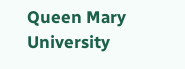Queen Mary University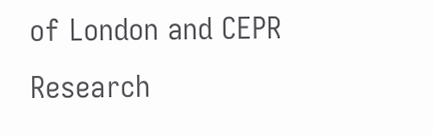of London and CEPR Research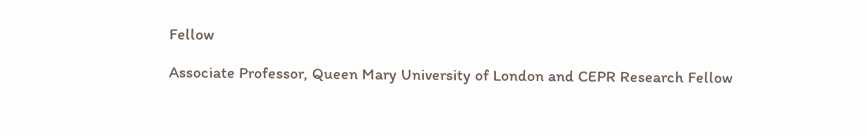Fellow

Associate Professor, Queen Mary University of London and CEPR Research Fellow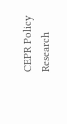CEPR Policy Research